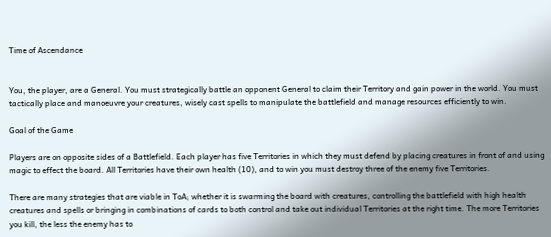Time of Ascendance


You, the player, are a General. You must strategically battle an opponent General to claim their Territory and gain power in the world. You must tactically place and manoeuvre your creatures, wisely cast spells to manipulate the battlefield and manage resources efficiently to win.

Goal of the Game

Players are on opposite sides of a Battlefield. Each player has five Territories in which they must defend by placing creatures in front of and using magic to effect the board. All Territories have their own health (10), and to win you must destroy three of the enemy five Territories.

There are many strategies that are viable in ToA; whether it is swarming the board with creatures, controlling the battlefield with high health creatures and spells or bringing in combinations of cards to both control and take out individual Territories at the right time. The more Territories you kill, the less the enemy has to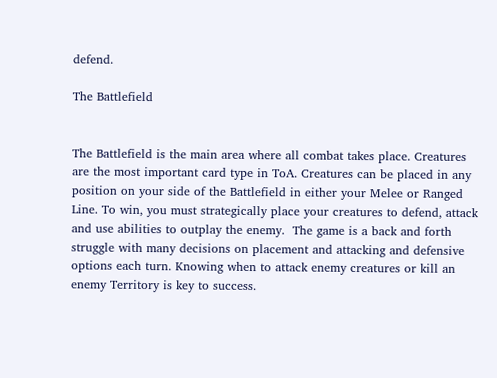defend.

The Battlefield


The Battlefield is the main area where all combat takes place. Creatures are the most important card type in ToA. Creatures can be placed in any position on your side of the Battlefield in either your Melee or Ranged Line. To win, you must strategically place your creatures to defend, attack and use abilities to outplay the enemy.  The game is a back and forth struggle with many decisions on placement and attacking and defensive options each turn. Knowing when to attack enemy creatures or kill an enemy Territory is key to success.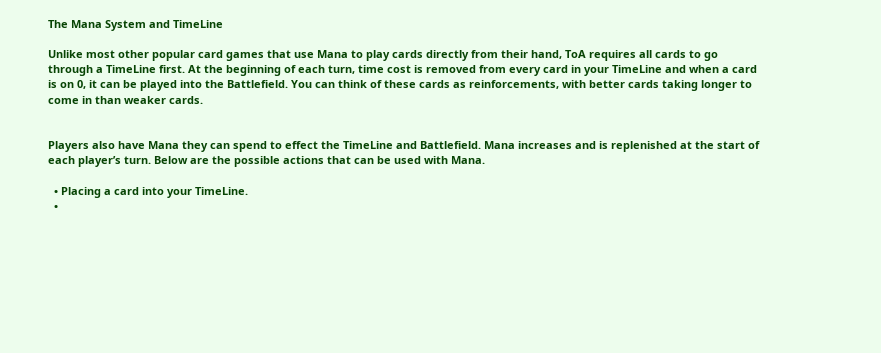The Mana System and TimeLine

Unlike most other popular card games that use Mana to play cards directly from their hand, ToA requires all cards to go through a TimeLine first. At the beginning of each turn, time cost is removed from every card in your TimeLine and when a card is on 0, it can be played into the Battlefield. You can think of these cards as reinforcements, with better cards taking longer to come in than weaker cards.


Players also have Mana they can spend to effect the TimeLine and Battlefield. Mana increases and is replenished at the start of each player’s turn. Below are the possible actions that can be used with Mana.

  • Placing a card into your TimeLine.
  •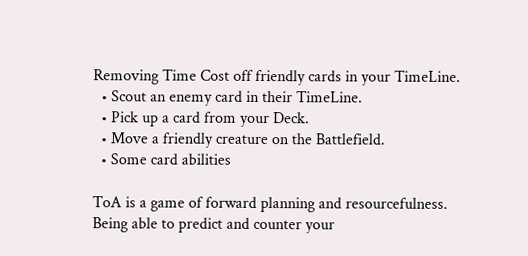Removing Time Cost off friendly cards in your TimeLine.
  • Scout an enemy card in their TimeLine.
  • Pick up a card from your Deck.
  • Move a friendly creature on the Battlefield.
  • Some card abilities

ToA is a game of forward planning and resourcefulness. Being able to predict and counter your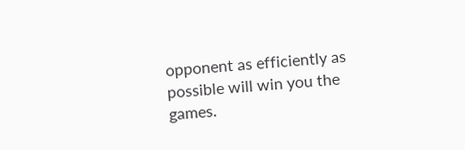opponent as efficiently as possible will win you the games.